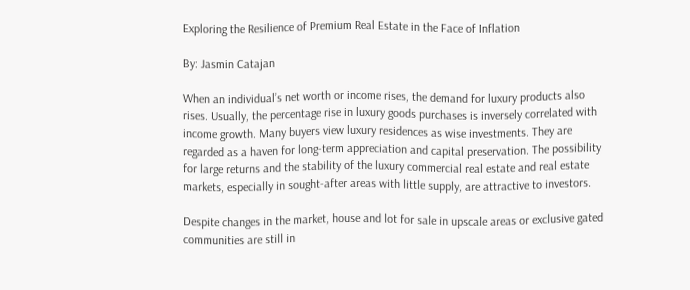Exploring the Resilience of Premium Real Estate in the Face of Inflation

By: Jasmin Catajan

When an individual’s net worth or income rises, the demand for luxury products also rises. Usually, the percentage rise in luxury goods purchases is inversely correlated with income growth. Many buyers view luxury residences as wise investments. They are regarded as a haven for long-term appreciation and capital preservation. The possibility for large returns and the stability of the luxury commercial real estate and real estate markets, especially in sought-after areas with little supply, are attractive to investors.

Despite changes in the market, house and lot for sale in upscale areas or exclusive gated communities are still in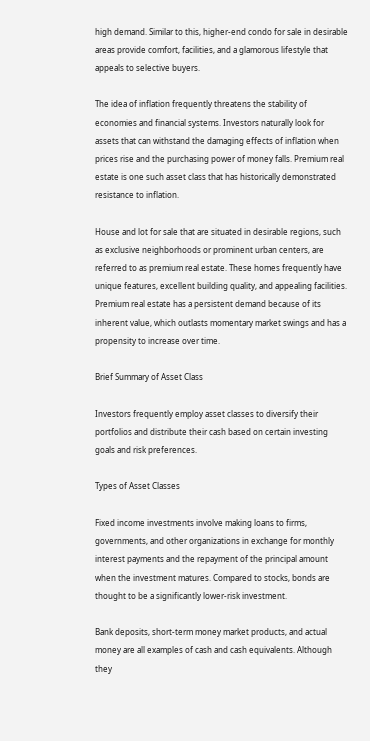high demand. Similar to this, higher-end condo for sale in desirable areas provide comfort, facilities, and a glamorous lifestyle that appeals to selective buyers.

The idea of inflation frequently threatens the stability of economies and financial systems. Investors naturally look for assets that can withstand the damaging effects of inflation when prices rise and the purchasing power of money falls. Premium real estate is one such asset class that has historically demonstrated resistance to inflation.

House and lot for sale that are situated in desirable regions, such as exclusive neighborhoods or prominent urban centers, are referred to as premium real estate. These homes frequently have unique features, excellent building quality, and appealing facilities. Premium real estate has a persistent demand because of its inherent value, which outlasts momentary market swings and has a propensity to increase over time.

Brief Summary of Asset Class

Investors frequently employ asset classes to diversify their portfolios and distribute their cash based on certain investing goals and risk preferences.

Types of Asset Classes

Fixed income investments involve making loans to firms, governments, and other organizations in exchange for monthly interest payments and the repayment of the principal amount when the investment matures. Compared to stocks, bonds are thought to be a significantly lower-risk investment.

Bank deposits, short-term money market products, and actual money are all examples of cash and cash equivalents. Although they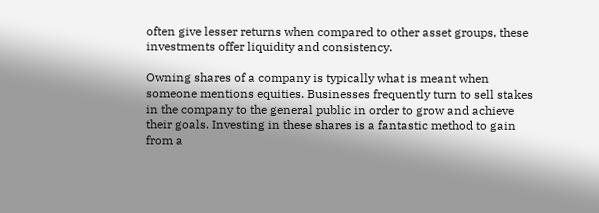often give lesser returns when compared to other asset groups, these investments offer liquidity and consistency.

Owning shares of a company is typically what is meant when someone mentions equities. Businesses frequently turn to sell stakes in the company to the general public in order to grow and achieve their goals. Investing in these shares is a fantastic method to gain from a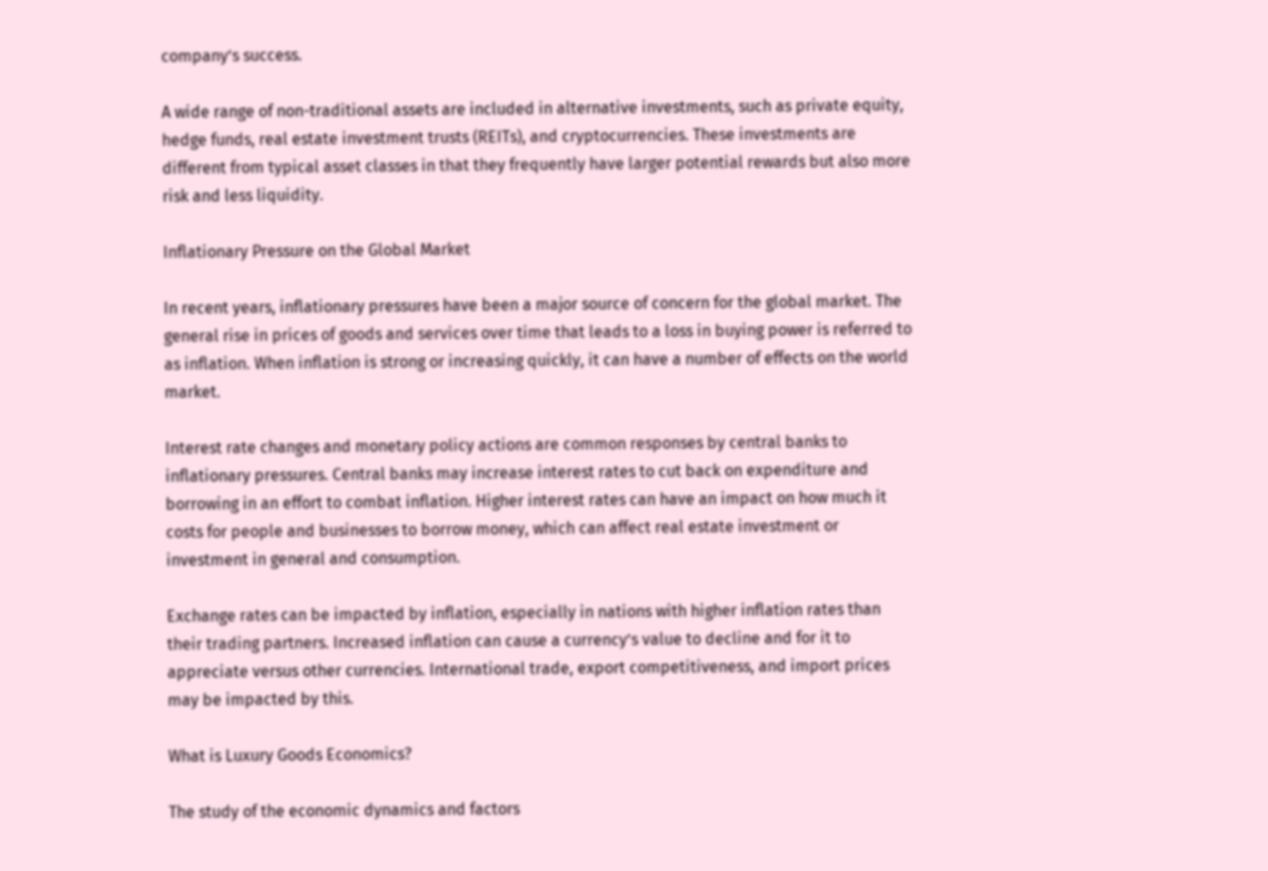company’s success.

A wide range of non-traditional assets are included in alternative investments, such as private equity,  hedge funds, real estate investment trusts (REITs), and cryptocurrencies. These investments are different from typical asset classes in that they frequently have larger potential rewards but also more risk and less liquidity.

Inflationary Pressure on the Global Market

In recent years, inflationary pressures have been a major source of concern for the global market. The general rise in prices of goods and services over time that leads to a loss in buying power is referred to as inflation. When inflation is strong or increasing quickly, it can have a number of effects on the world market.

Interest rate changes and monetary policy actions are common responses by central banks to inflationary pressures. Central banks may increase interest rates to cut back on expenditure and borrowing in an effort to combat inflation. Higher interest rates can have an impact on how much it costs for people and businesses to borrow money, which can affect real estate investment or investment in general and consumption.

Exchange rates can be impacted by inflation, especially in nations with higher inflation rates than their trading partners. Increased inflation can cause a currency’s value to decline and for it to appreciate versus other currencies. International trade, export competitiveness, and import prices may be impacted by this.

What is Luxury Goods Economics?

The study of the economic dynamics and factors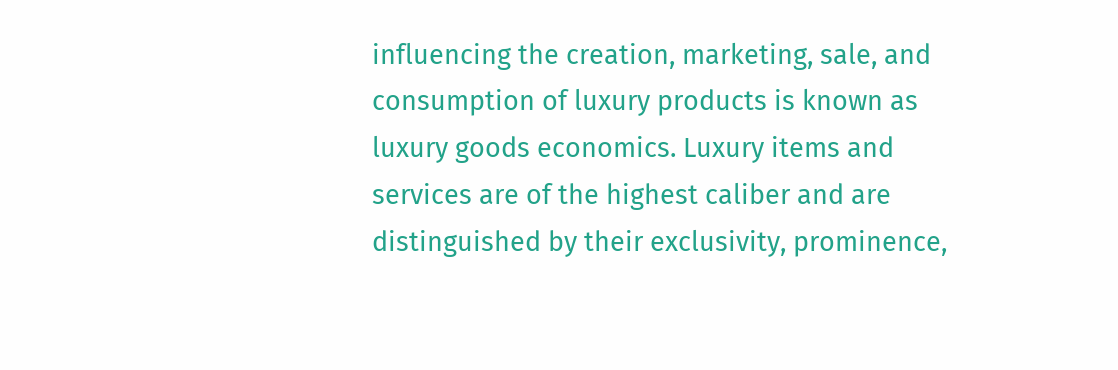influencing the creation, marketing, sale, and consumption of luxury products is known as luxury goods economics. Luxury items and services are of the highest caliber and are distinguished by their exclusivity, prominence,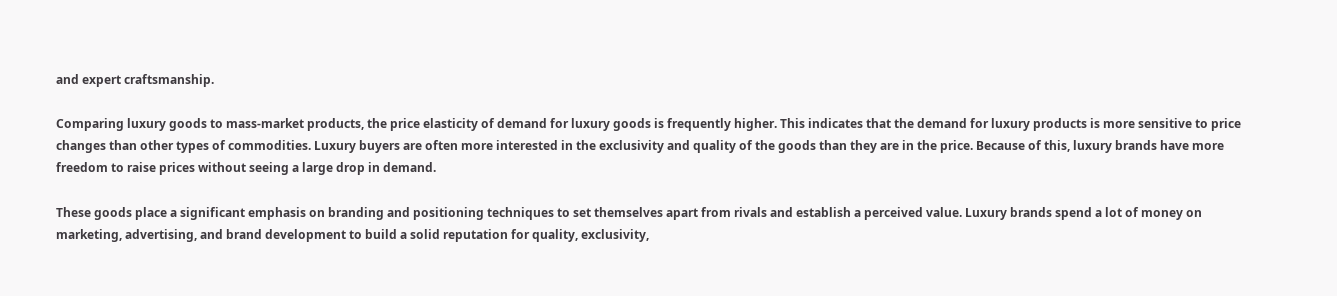and expert craftsmanship.

Comparing luxury goods to mass-market products, the price elasticity of demand for luxury goods is frequently higher. This indicates that the demand for luxury products is more sensitive to price changes than other types of commodities. Luxury buyers are often more interested in the exclusivity and quality of the goods than they are in the price. Because of this, luxury brands have more freedom to raise prices without seeing a large drop in demand.

These goods place a significant emphasis on branding and positioning techniques to set themselves apart from rivals and establish a perceived value. Luxury brands spend a lot of money on marketing, advertising, and brand development to build a solid reputation for quality, exclusivity,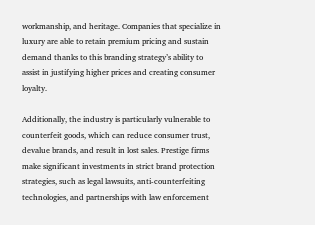workmanship, and heritage. Companies that specialize in luxury are able to retain premium pricing and sustain demand thanks to this branding strategy’s ability to assist in justifying higher prices and creating consumer loyalty.

Additionally, the industry is particularly vulnerable to counterfeit goods, which can reduce consumer trust, devalue brands, and result in lost sales. Prestige firms make significant investments in strict brand protection strategies, such as legal lawsuits, anti-counterfeiting technologies, and partnerships with law enforcement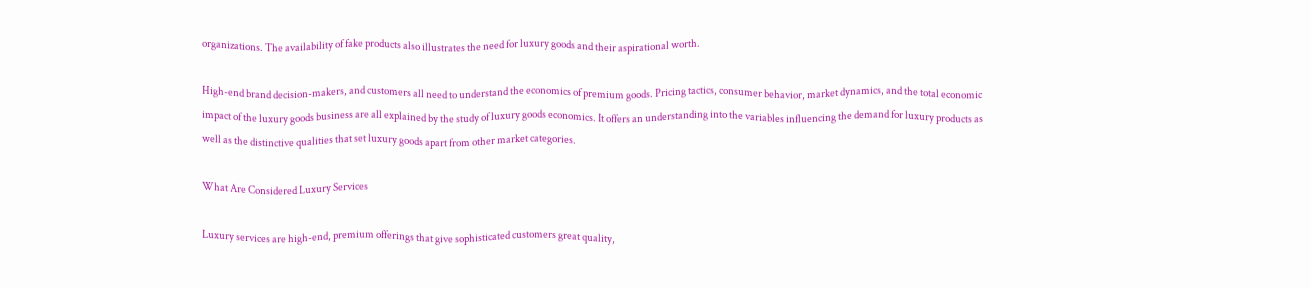organizations. The availability of fake products also illustrates the need for luxury goods and their aspirational worth.

High-end brand decision-makers, and customers all need to understand the economics of premium goods. Pricing tactics, consumer behavior, market dynamics, and the total economic impact of the luxury goods business are all explained by the study of luxury goods economics. It offers an understanding into the variables influencing the demand for luxury products as well as the distinctive qualities that set luxury goods apart from other market categories.

What Are Considered Luxury Services

Luxury services are high-end, premium offerings that give sophisticated customers great quality,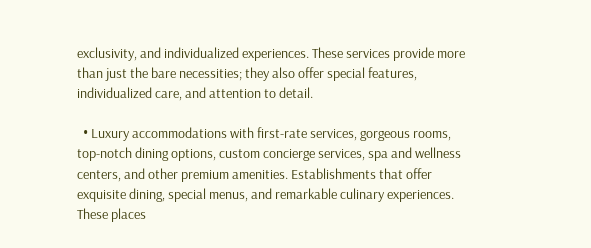exclusivity, and individualized experiences. These services provide more than just the bare necessities; they also offer special features, individualized care, and attention to detail.

  • Luxury accommodations with first-rate services, gorgeous rooms, top-notch dining options, custom concierge services, spa and wellness centers, and other premium amenities. Establishments that offer exquisite dining, special menus, and remarkable culinary experiences. These places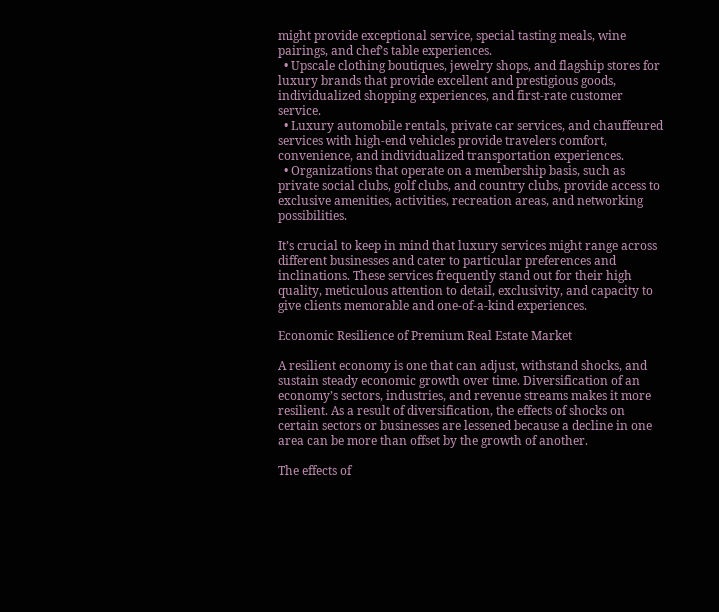might provide exceptional service, special tasting meals, wine pairings, and chef’s table experiences.
  • Upscale clothing boutiques, jewelry shops, and flagship stores for luxury brands that provide excellent and prestigious goods, individualized shopping experiences, and first-rate customer service.
  • Luxury automobile rentals, private car services, and chauffeured services with high-end vehicles provide travelers comfort, convenience, and individualized transportation experiences.
  • Organizations that operate on a membership basis, such as private social clubs, golf clubs, and country clubs, provide access to exclusive amenities, activities, recreation areas, and networking possibilities.

It’s crucial to keep in mind that luxury services might range across different businesses and cater to particular preferences and inclinations. These services frequently stand out for their high quality, meticulous attention to detail, exclusivity, and capacity to give clients memorable and one-of-a-kind experiences.

Economic Resilience of Premium Real Estate Market

A resilient economy is one that can adjust, withstand shocks, and sustain steady economic growth over time. Diversification of an economy’s sectors, industries, and revenue streams makes it more resilient. As a result of diversification, the effects of shocks on certain sectors or businesses are lessened because a decline in one area can be more than offset by the growth of another.

The effects of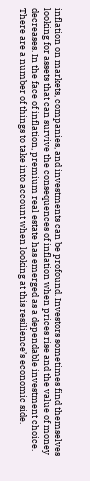inflation on markets, companies, and investments can be profound. Investors sometimes find themselves looking for assets that can survive the consequences of inflation when prices rise and the value of money decreases. In the face of inflation, premium real estate has emerged as a dependable investment choice. There are a number of things to take into account when looking at this resilience’s economic side.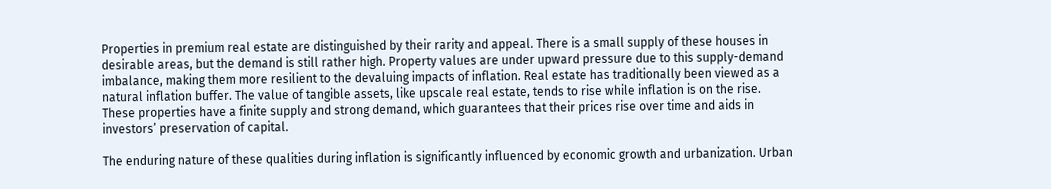Properties in premium real estate are distinguished by their rarity and appeal. There is a small supply of these houses in desirable areas, but the demand is still rather high. Property values are under upward pressure due to this supply-demand imbalance, making them more resilient to the devaluing impacts of inflation. Real estate has traditionally been viewed as a natural inflation buffer. The value of tangible assets, like upscale real estate, tends to rise while inflation is on the rise. These properties have a finite supply and strong demand, which guarantees that their prices rise over time and aids in investors’ preservation of capital.

The enduring nature of these qualities during inflation is significantly influenced by economic growth and urbanization. Urban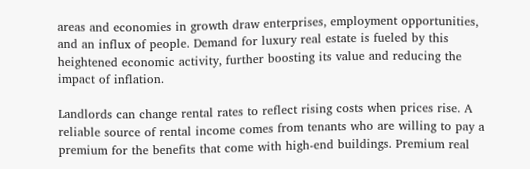areas and economies in growth draw enterprises, employment opportunities, and an influx of people. Demand for luxury real estate is fueled by this heightened economic activity, further boosting its value and reducing the impact of inflation.

Landlords can change rental rates to reflect rising costs when prices rise. A reliable source of rental income comes from tenants who are willing to pay a premium for the benefits that come with high-end buildings. Premium real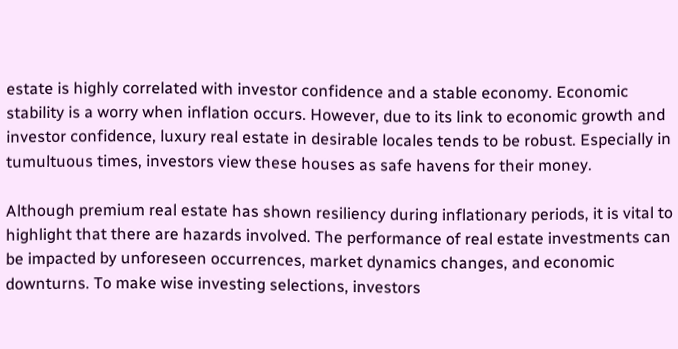estate is highly correlated with investor confidence and a stable economy. Economic stability is a worry when inflation occurs. However, due to its link to economic growth and investor confidence, luxury real estate in desirable locales tends to be robust. Especially in tumultuous times, investors view these houses as safe havens for their money.

Although premium real estate has shown resiliency during inflationary periods, it is vital to highlight that there are hazards involved. The performance of real estate investments can be impacted by unforeseen occurrences, market dynamics changes, and economic downturns. To make wise investing selections, investors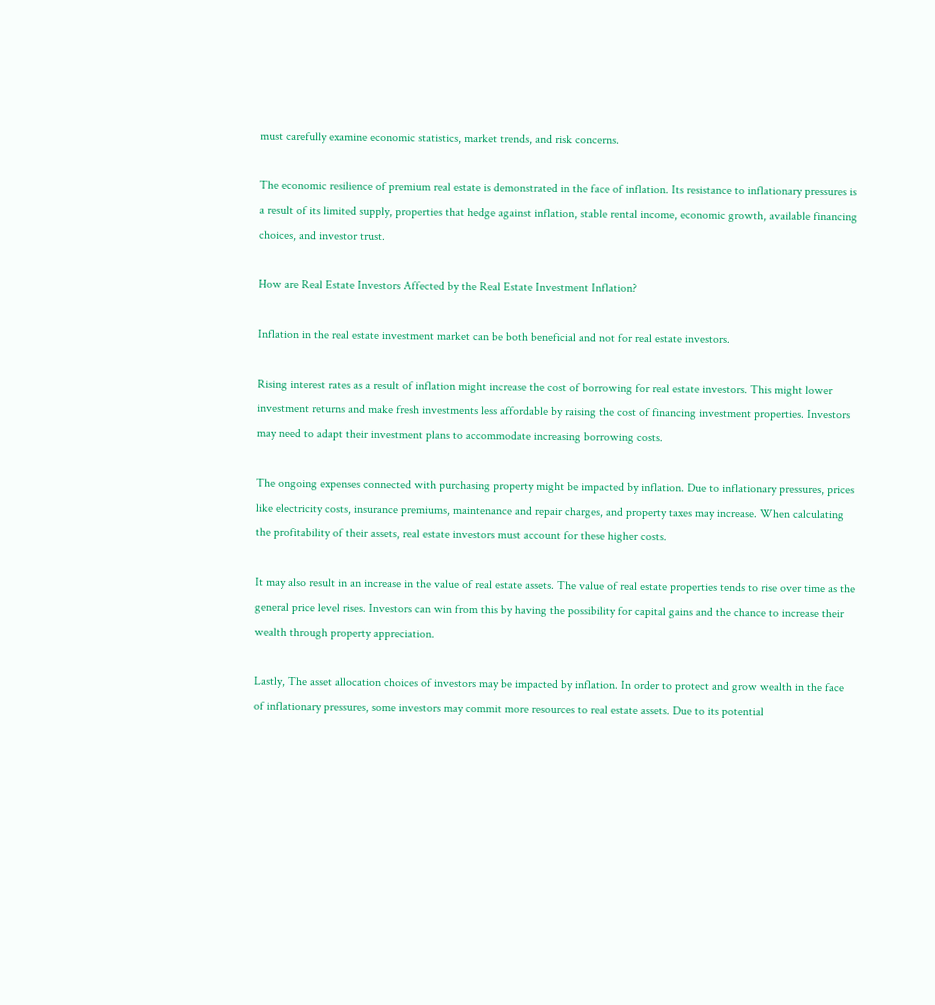must carefully examine economic statistics, market trends, and risk concerns.

The economic resilience of premium real estate is demonstrated in the face of inflation. Its resistance to inflationary pressures is a result of its limited supply, properties that hedge against inflation, stable rental income, economic growth, available financing choices, and investor trust.

How are Real Estate Investors Affected by the Real Estate Investment Inflation?

Inflation in the real estate investment market can be both beneficial and not for real estate investors.

Rising interest rates as a result of inflation might increase the cost of borrowing for real estate investors. This might lower investment returns and make fresh investments less affordable by raising the cost of financing investment properties. Investors may need to adapt their investment plans to accommodate increasing borrowing costs.

The ongoing expenses connected with purchasing property might be impacted by inflation. Due to inflationary pressures, prices like electricity costs, insurance premiums, maintenance and repair charges, and property taxes may increase. When calculating the profitability of their assets, real estate investors must account for these higher costs.

It may also result in an increase in the value of real estate assets. The value of real estate properties tends to rise over time as the general price level rises. Investors can win from this by having the possibility for capital gains and the chance to increase their wealth through property appreciation.

Lastly, The asset allocation choices of investors may be impacted by inflation. In order to protect and grow wealth in the face of inflationary pressures, some investors may commit more resources to real estate assets. Due to its potential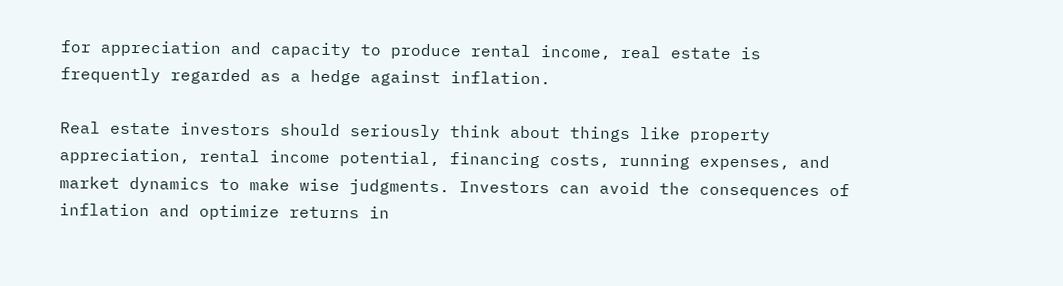for appreciation and capacity to produce rental income, real estate is frequently regarded as a hedge against inflation.

Real estate investors should seriously think about things like property appreciation, rental income potential, financing costs, running expenses, and market dynamics to make wise judgments. Investors can avoid the consequences of inflation and optimize returns in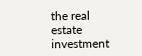the real estate investment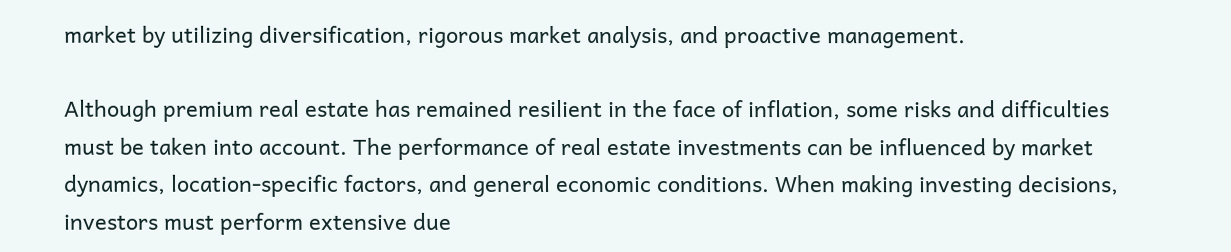market by utilizing diversification, rigorous market analysis, and proactive management.

Although premium real estate has remained resilient in the face of inflation, some risks and difficulties must be taken into account. The performance of real estate investments can be influenced by market dynamics, location-specific factors, and general economic conditions. When making investing decisions, investors must perform extensive due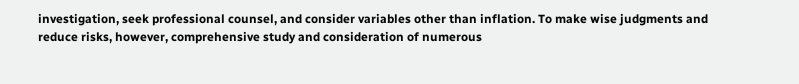investigation, seek professional counsel, and consider variables other than inflation. To make wise judgments and reduce risks, however, comprehensive study and consideration of numerous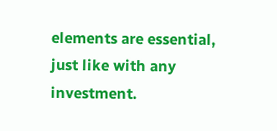elements are essential, just like with any investment.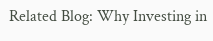Related Blog: Why Investing in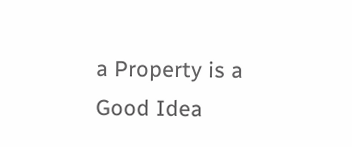a Property is a Good Idea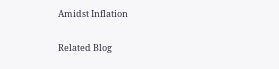Amidst Inflation

Related Blog